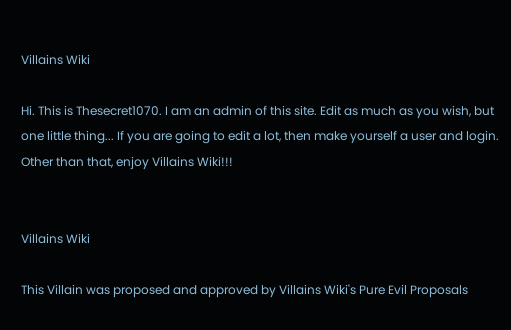Villains Wiki

Hi. This is Thesecret1070. I am an admin of this site. Edit as much as you wish, but one little thing... If you are going to edit a lot, then make yourself a user and login. Other than that, enjoy Villains Wiki!!!


Villains Wiki

This Villain was proposed and approved by Villains Wiki's Pure Evil Proposals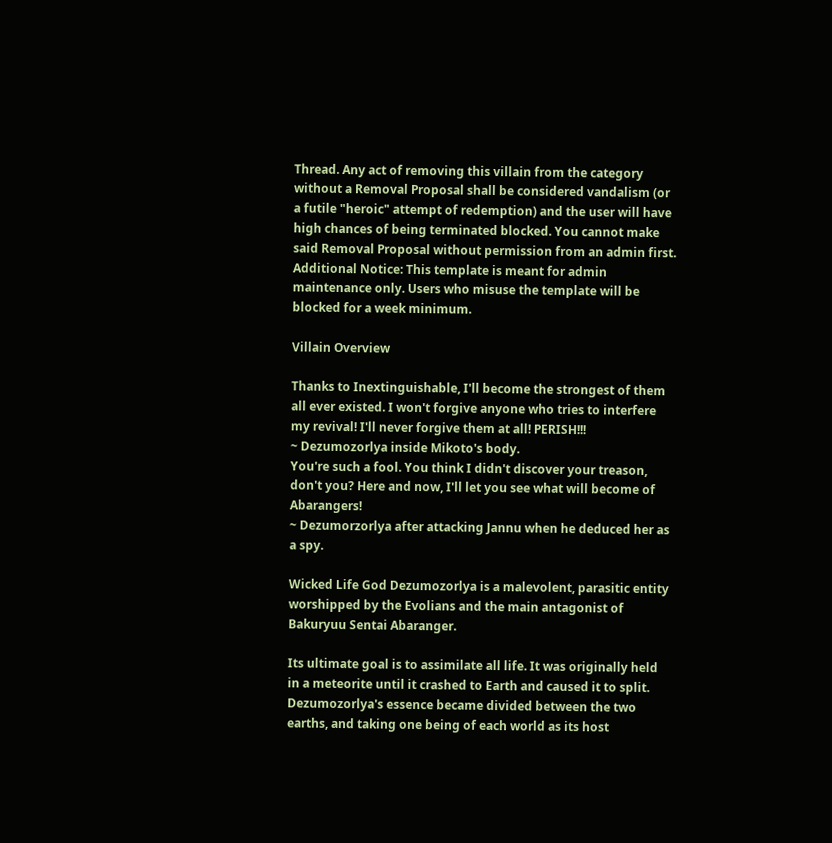Thread. Any act of removing this villain from the category without a Removal Proposal shall be considered vandalism (or a futile "heroic" attempt of redemption) and the user will have high chances of being terminated blocked. You cannot make said Removal Proposal without permission from an admin first.
Additional Notice: This template is meant for admin maintenance only. Users who misuse the template will be blocked for a week minimum.

Villain Overview

Thanks to Inextinguishable, I'll become the strongest of them all ever existed. I won't forgive anyone who tries to interfere my revival! I'll never forgive them at all! PERISH!!!
~ Dezumozorlya inside Mikoto's body.
You're such a fool. You think I didn't discover your treason, don't you? Here and now, I'll let you see what will become of Abarangers!
~ Dezumorzorlya after attacking Jannu when he deduced her as a spy.

Wicked Life God Dezumozorlya is a malevolent, parasitic entity worshipped by the Evolians and the main antagonist of Bakuryuu Sentai Abaranger.

Its ultimate goal is to assimilate all life. It was originally held in a meteorite until it crashed to Earth and caused it to split. Dezumozorlya's essence became divided between the two earths, and taking one being of each world as its host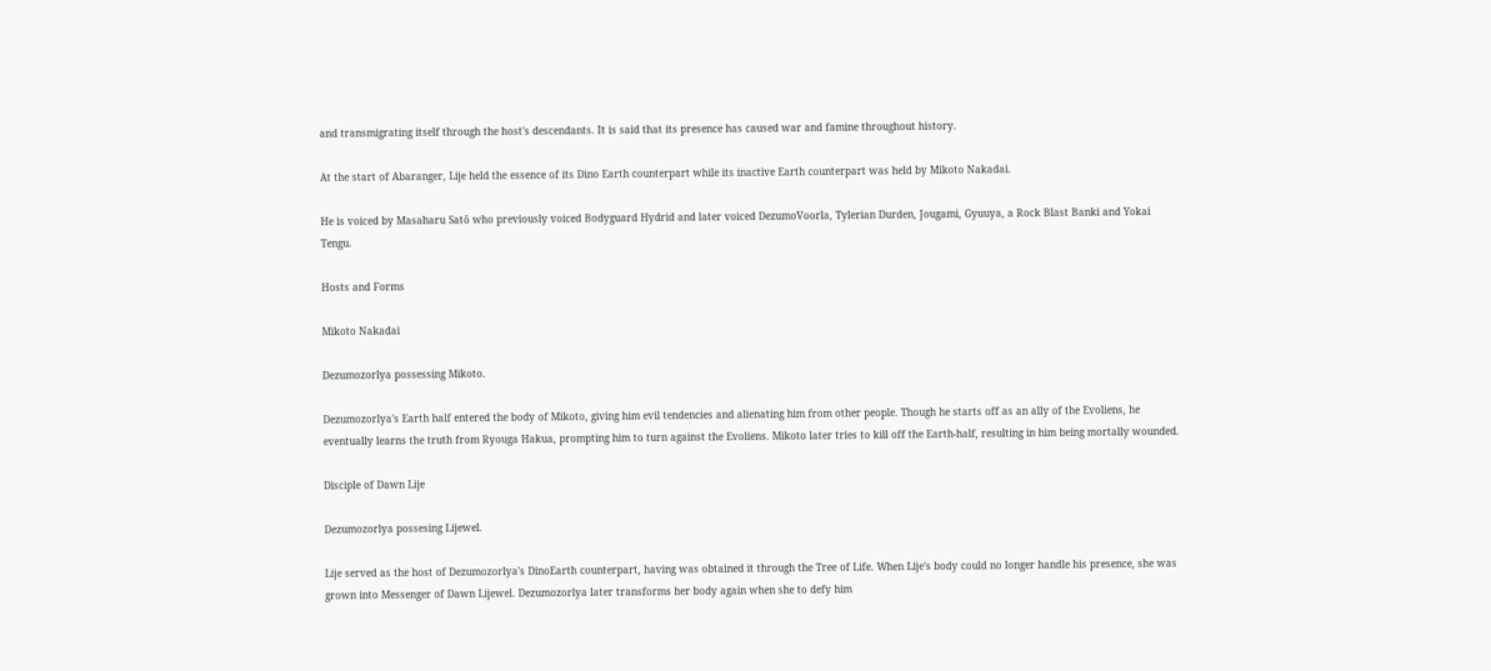and transmigrating itself through the host's descendants. It is said that its presence has caused war and famine throughout history.

At the start of Abaranger, Lije held the essence of its Dino Earth counterpart while its inactive Earth counterpart was held by Mikoto Nakadai.

He is voiced by Masaharu Satō who previously voiced Bodyguard Hydrid and later voiced DezumoVoorla, Tylerian Durden, Jougami, Gyuuya, a Rock Blast Banki and Yokai Tengu.

Hosts and Forms

Mikoto Nakadai

Dezumozorlya possessing Mikoto.

Dezumozorlya's Earth half entered the body of Mikoto, giving him evil tendencies and alienating him from other people. Though he starts off as an ally of the Evoliens, he eventually learns the truth from Ryouga Hakua, prompting him to turn against the Evoliens. Mikoto later tries to kill off the Earth-half, resulting in him being mortally wounded.

Disciple of Dawn Lije

Dezumozorlya possesing Lijewel.

Lije served as the host of Dezumozorlya's DinoEarth counterpart, having was obtained it through the Tree of Life. When Lije's body could no longer handle his presence, she was grown into Messenger of Dawn Lijewel. Dezumozorlya later transforms her body again when she to defy him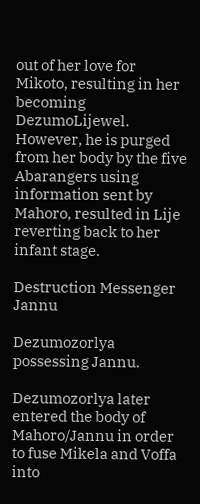out of her love for Mikoto, resulting in her becoming DezumoLijewel. However, he is purged from her body by the five Abarangers using information sent by Mahoro, resulted in Lije reverting back to her infant stage.

Destruction Messenger Jannu

Dezumozorlya possessing Jannu.

Dezumozorlya later entered the body of Mahoro/Jannu in order to fuse Mikela and Voffa into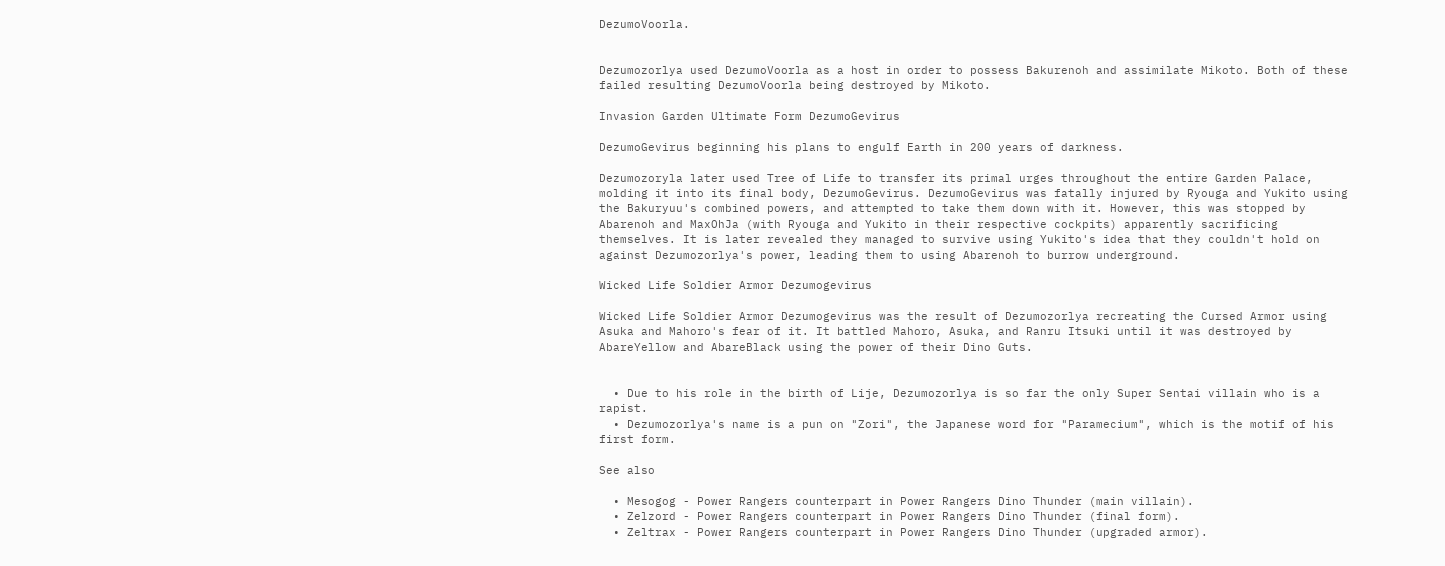DezumoVoorla.


Dezumozorlya used DezumoVoorla as a host in order to possess Bakurenoh and assimilate Mikoto. Both of these failed resulting DezumoVoorla being destroyed by Mikoto.

Invasion Garden Ultimate Form DezumoGevirus

DezumoGevirus beginning his plans to engulf Earth in 200 years of darkness.

Dezumozoryla later used Tree of Life to transfer its primal urges throughout the entire Garden Palace, molding it into its final body, DezumoGevirus. DezumoGevirus was fatally injured by Ryouga and Yukito using the Bakuryuu's combined powers, and attempted to take them down with it. However, this was stopped by Abarenoh and MaxOhJa (with Ryouga and Yukito in their respective cockpits) apparently sacrificing themselves. It is later revealed they managed to survive using Yukito's idea that they couldn't hold on against Dezumozorlya's power, leading them to using Abarenoh to burrow underground.

Wicked Life Soldier Armor Dezumogevirus

Wicked Life Soldier Armor Dezumogevirus was the result of Dezumozorlya recreating the Cursed Armor using Asuka and Mahoro's fear of it. It battled Mahoro, Asuka, and Ranru Itsuki until it was destroyed by AbareYellow and AbareBlack using the power of their Dino Guts.


  • Due to his role in the birth of Lije, Dezumozorlya is so far the only Super Sentai villain who is a rapist.
  • Dezumozorlya's name is a pun on "Zori", the Japanese word for "Paramecium", which is the motif of his first form.

See also

  • Mesogog - Power Rangers counterpart in Power Rangers Dino Thunder (main villain).
  • Zelzord - Power Rangers counterpart in Power Rangers Dino Thunder (final form).
  • Zeltrax - Power Rangers counterpart in Power Rangers Dino Thunder (upgraded armor).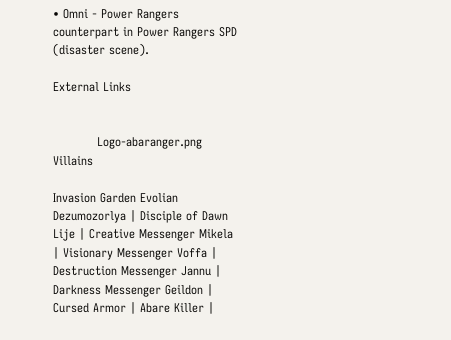• Omni - Power Rangers counterpart in Power Rangers SPD (disaster scene).

External Links


           Logo-abaranger.png Villains

Invasion Garden Evolian
Dezumozorlya | Disciple of Dawn Lije | Creative Messenger Mikela | Visionary Messenger Voffa | Destruction Messenger Jannu | Darkness Messenger Geildon | Cursed Armor | Abare Killer |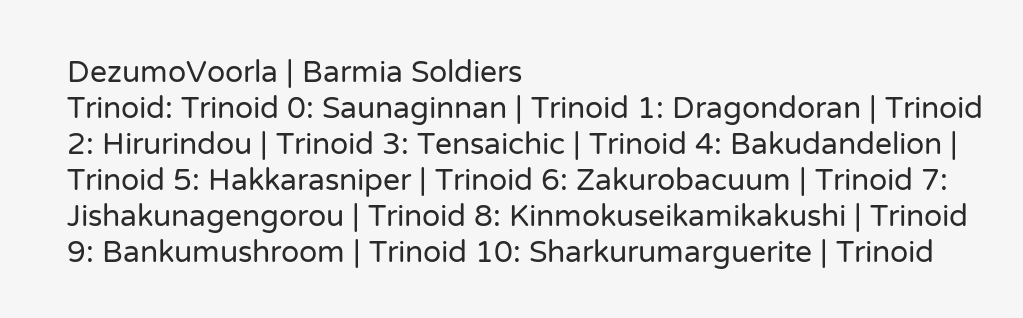DezumoVoorla | Barmia Soldiers
Trinoid: Trinoid 0: Saunaginnan | Trinoid 1: Dragondoran | Trinoid 2: Hirurindou | Trinoid 3: Tensaichic | Trinoid 4: Bakudandelion | Trinoid 5: Hakkarasniper | Trinoid 6: Zakurobacuum | Trinoid 7: Jishakunagengorou | Trinoid 8: Kinmokuseikamikakushi | Trinoid 9: Bankumushroom | Trinoid 10: Sharkurumarguerite | Trinoid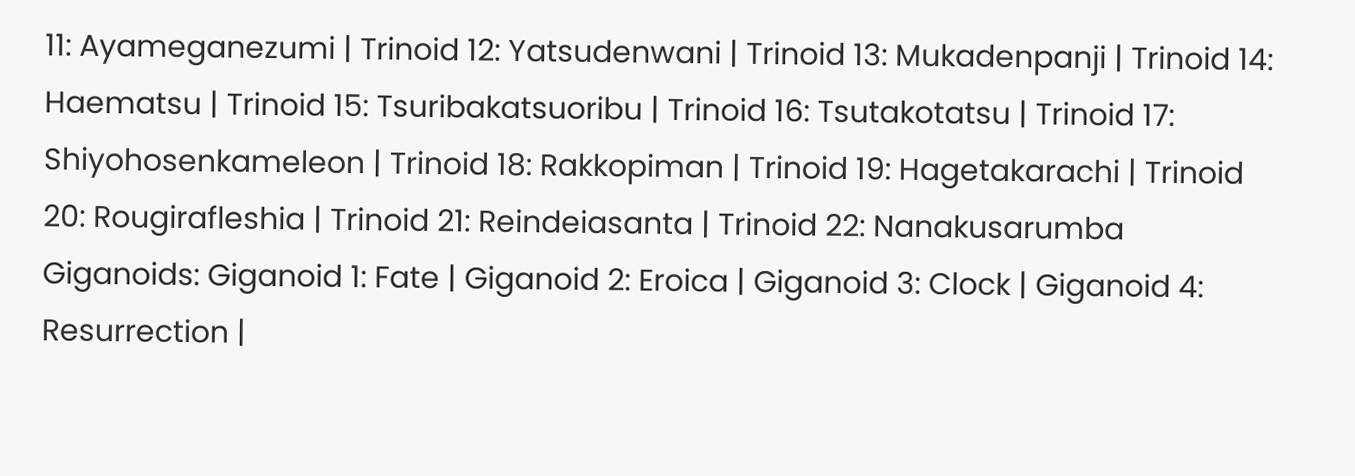11: Ayameganezumi | Trinoid 12: Yatsudenwani | Trinoid 13: Mukadenpanji | Trinoid 14: Haematsu | Trinoid 15: Tsuribakatsuoribu | Trinoid 16: Tsutakotatsu | Trinoid 17: Shiyohosenkameleon | Trinoid 18: Rakkopiman | Trinoid 19: Hagetakarachi | Trinoid 20: Rougirafleshia | Trinoid 21: Reindeiasanta | Trinoid 22: Nanakusarumba
Giganoids: Giganoid 1: Fate | Giganoid 2: Eroica | Giganoid 3: Clock | Giganoid 4: Resurrection |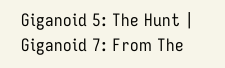Giganoid 5: The Hunt | Giganoid 7: From The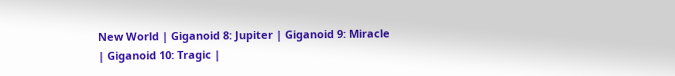New World | Giganoid 8: Jupiter | Giganoid 9: Miracle | Giganoid 10: Tragic |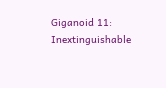Giganoid 11: Inextinguishable